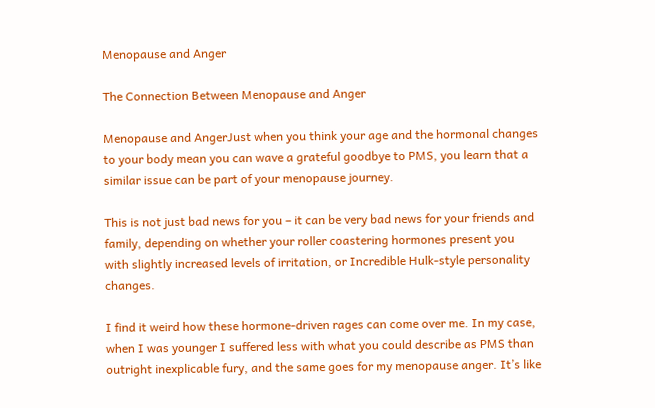Menopause and Anger

The Connection Between Menopause and Anger

Menopause and AngerJust when you think your age and the hormonal changes to your body mean you can wave a grateful goodbye to PMS, you learn that a similar issue can be part of your menopause journey.

This is not just bad news for you – it can be very bad news for your friends and family, depending on whether your roller coastering hormones present you with slightly increased levels of irritation, or Incredible Hulk-style personality changes.

I find it weird how these hormone-driven rages can come over me. In my case, when I was younger I suffered less with what you could describe as PMS than outright inexplicable fury, and the same goes for my menopause anger. It’s like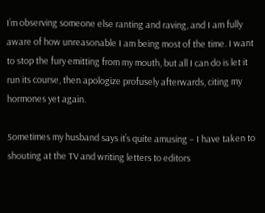I’m observing someone else ranting and raving, and I am fully aware of how unreasonable I am being most of the time. I want to stop the fury emitting from my mouth, but all I can do is let it run its course, then apologize profusely afterwards, citing my hormones yet again.

Sometimes my husband says it’s quite amusing – I have taken to shouting at the TV and writing letters to editors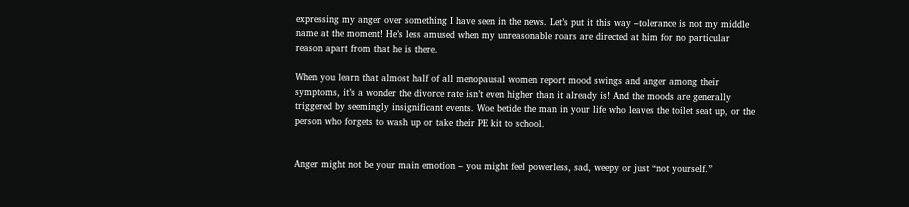expressing my anger over something I have seen in the news. Let’s put it this way –tolerance is not my middle name at the moment! He’s less amused when my unreasonable roars are directed at him for no particular reason apart from that he is there.

When you learn that almost half of all menopausal women report mood swings and anger among their symptoms, it’s a wonder the divorce rate isn’t even higher than it already is! And the moods are generally triggered by seemingly insignificant events. Woe betide the man in your life who leaves the toilet seat up, or the person who forgets to wash up or take their PE kit to school.


Anger might not be your main emotion – you might feel powerless, sad, weepy or just “not yourself.”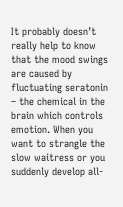It probably doesn’t really help to know that the mood swings are caused by fluctuating seratonin – the chemical in the brain which controls emotion. When you want to strangle the slow waitress or you suddenly develop all-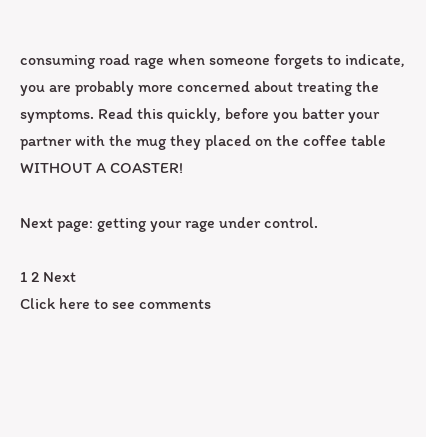consuming road rage when someone forgets to indicate, you are probably more concerned about treating the symptoms. Read this quickly, before you batter your partner with the mug they placed on the coffee table WITHOUT A COASTER!

Next page: getting your rage under control.

1 2 Next
Click here to see comments